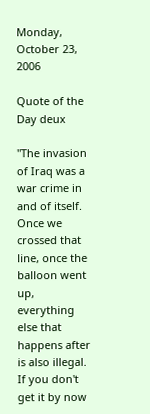Monday, October 23, 2006

Quote of the Day deux

"The invasion of Iraq was a war crime in and of itself. Once we crossed that line, once the balloon went up, everything else that happens after is also illegal. If you don't get it by now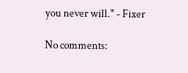you never will." - Fixer

No comments: